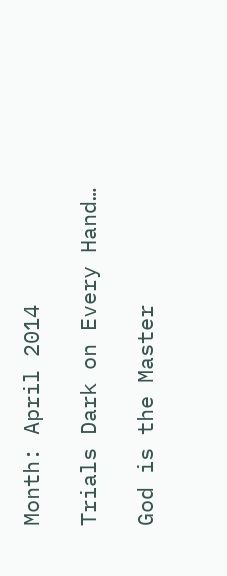Month: April 2014

Trials Dark on Every Hand…

God is the Master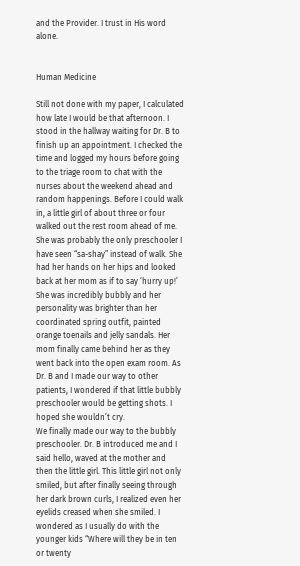and the Provider. I trust in His word alone.


Human Medicine

Still not done with my paper, I calculated how late I would be that afternoon. I stood in the hallway waiting for Dr. B to finish up an appointment. I checked the time and logged my hours before going to the triage room to chat with the nurses about the weekend ahead and random happenings. Before I could walk in, a little girl of about three or four walked out the rest room ahead of me. She was probably the only preschooler I have seen “sa-shay” instead of walk. She had her hands on her hips and looked back at her mom as if to say ‘hurry up!’ She was incredibly bubbly and her personality was brighter than her coordinated spring outfit, painted orange toenails and jelly sandals. Her mom finally came behind her as they went back into the open exam room. As Dr. B and I made our way to other patients, I wondered if that little bubbly preschooler would be getting shots. I hoped she wouldn’t cry.
We finally made our way to the bubbly preschooler. Dr. B introduced me and I said hello, waved at the mother and then the little girl. This little girl not only smiled, but after finally seeing through her dark brown curls, I realized even her eyelids creased when she smiled. I wondered as I usually do with the younger kids “Where will they be in ten or twenty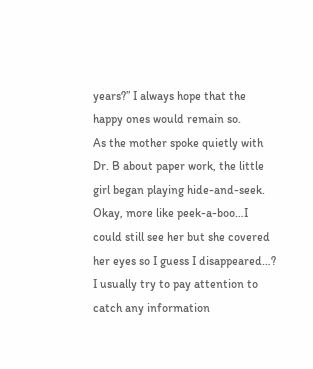years?” I always hope that the happy ones would remain so.
As the mother spoke quietly with Dr. B about paper work, the little girl began playing hide-and-seek. Okay, more like peek-a-boo…I could still see her but she covered her eyes so I guess I disappeared…? I usually try to pay attention to catch any information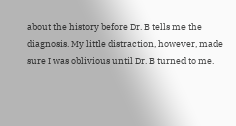about the history before Dr. B tells me the diagnosis. My little distraction, however, made sure I was oblivious until Dr. B turned to me.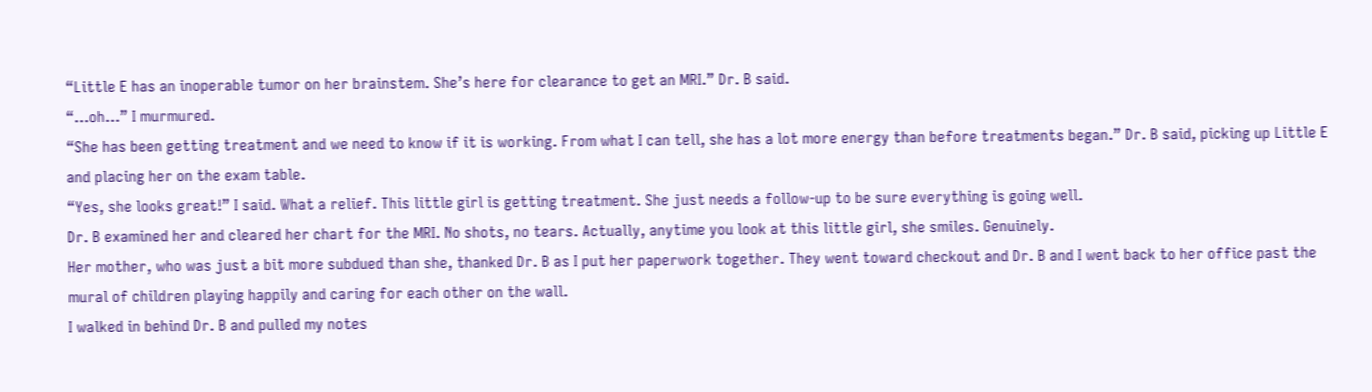“Little E has an inoperable tumor on her brainstem. She’s here for clearance to get an MRI.” Dr. B said.
“…oh…” I murmured.
“She has been getting treatment and we need to know if it is working. From what I can tell, she has a lot more energy than before treatments began.” Dr. B said, picking up Little E and placing her on the exam table.
“Yes, she looks great!” I said. What a relief. This little girl is getting treatment. She just needs a follow-up to be sure everything is going well.
Dr. B examined her and cleared her chart for the MRI. No shots, no tears. Actually, anytime you look at this little girl, she smiles. Genuinely.
Her mother, who was just a bit more subdued than she, thanked Dr. B as I put her paperwork together. They went toward checkout and Dr. B and I went back to her office past the mural of children playing happily and caring for each other on the wall.
I walked in behind Dr. B and pulled my notes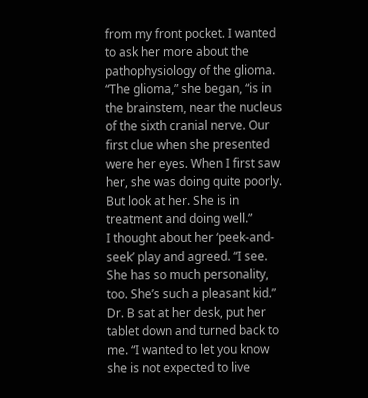from my front pocket. I wanted to ask her more about the pathophysiology of the glioma.
“The glioma,” she began, “is in the brainstem, near the nucleus of the sixth cranial nerve. Our first clue when she presented were her eyes. When I first saw her, she was doing quite poorly. But look at her. She is in treatment and doing well.”
I thought about her ‘peek-and-seek’ play and agreed. “I see. She has so much personality, too. She’s such a pleasant kid.”
Dr. B sat at her desk, put her tablet down and turned back to me. “I wanted to let you know she is not expected to live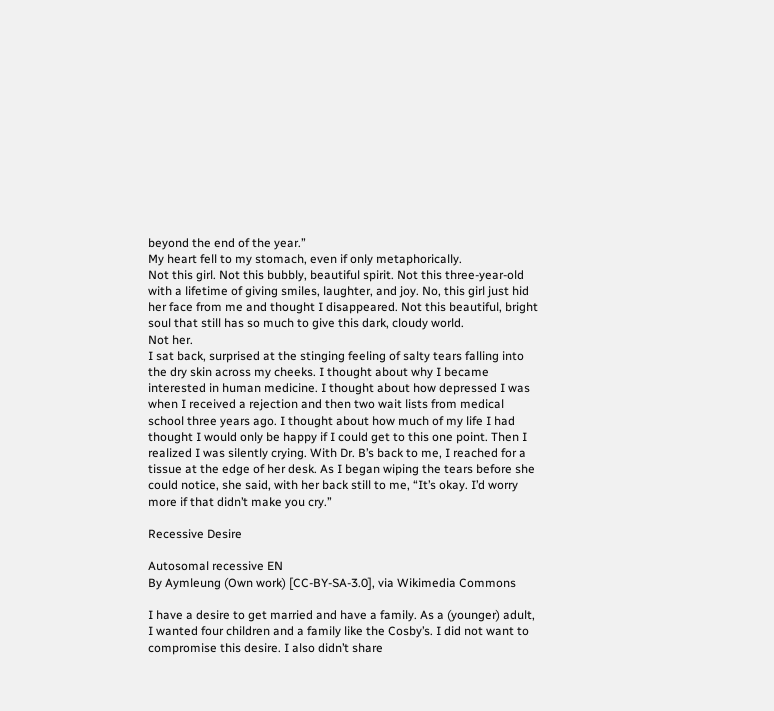beyond the end of the year.”
My heart fell to my stomach, even if only metaphorically.
Not this girl. Not this bubbly, beautiful spirit. Not this three-year-old with a lifetime of giving smiles, laughter, and joy. No, this girl just hid her face from me and thought I disappeared. Not this beautiful, bright soul that still has so much to give this dark, cloudy world.
Not her.
I sat back, surprised at the stinging feeling of salty tears falling into the dry skin across my cheeks. I thought about why I became interested in human medicine. I thought about how depressed I was when I received a rejection and then two wait lists from medical school three years ago. I thought about how much of my life I had thought I would only be happy if I could get to this one point. Then I realized I was silently crying. With Dr. B’s back to me, I reached for a tissue at the edge of her desk. As I began wiping the tears before she could notice, she said, with her back still to me, “It’s okay. I’d worry more if that didn’t make you cry.”

Recessive Desire

Autosomal recessive EN
By Aymleung (Own work) [CC-BY-SA-3.0], via Wikimedia Commons

I have a desire to get married and have a family. As a (younger) adult, I wanted four children and a family like the Cosby’s. I did not want to compromise this desire. I also didn’t share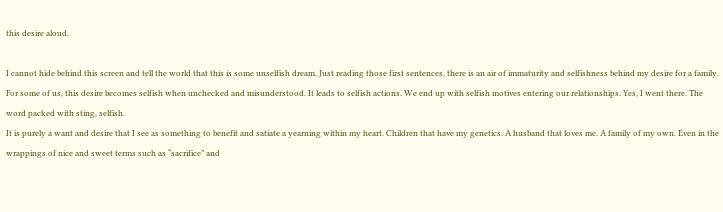this desire aloud.

I cannot hide behind this screen and tell the world that this is some unselfish dream. Just reading those first sentences, there is an air of immaturity and selfishness behind my desire for a family. For some of us, this desire becomes selfish when unchecked and misunderstood. It leads to selfish actions. We end up with selfish motives entering our relationships. Yes, I went there. The word packed with sting, selfish.
It is purely a want and desire that I see as something to benefit and satiate a yearning within my heart. Children that have my genetics. A husband that loves me. A family of my own. Even in the wrappings of nice and sweet terms such as “sacrifice” and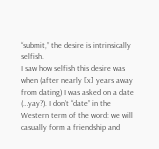“submit,” the desire is intrinsically selfish.
I saw how selfish this desire was when (after nearly [x] years away from dating) I was asked on a date (…yay?). I don’t “date” in the Western term of the word: we will casually form a friendship and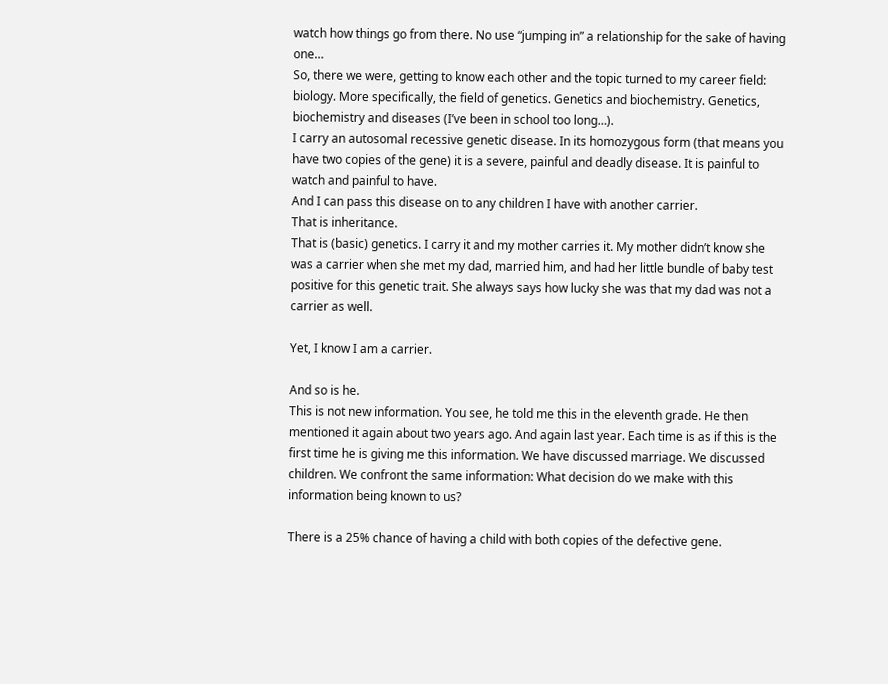watch how things go from there. No use “jumping in” a relationship for the sake of having one…
So, there we were, getting to know each other and the topic turned to my career field: biology. More specifically, the field of genetics. Genetics and biochemistry. Genetics, biochemistry and diseases (I’ve been in school too long…).
I carry an autosomal recessive genetic disease. In its homozygous form (that means you have two copies of the gene) it is a severe, painful and deadly disease. It is painful to watch and painful to have.
And I can pass this disease on to any children I have with another carrier.
That is inheritance.
That is (basic) genetics. I carry it and my mother carries it. My mother didn’t know she was a carrier when she met my dad, married him, and had her little bundle of baby test positive for this genetic trait. She always says how lucky she was that my dad was not a carrier as well.

Yet, I know I am a carrier.

And so is he.
This is not new information. You see, he told me this in the eleventh grade. He then mentioned it again about two years ago. And again last year. Each time is as if this is the first time he is giving me this information. We have discussed marriage. We discussed children. We confront the same information: What decision do we make with this information being known to us?

There is a 25% chance of having a child with both copies of the defective gene.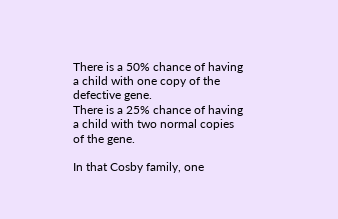There is a 50% chance of having a child with one copy of the defective gene.
There is a 25% chance of having a child with two normal copies of the gene.

In that Cosby family, one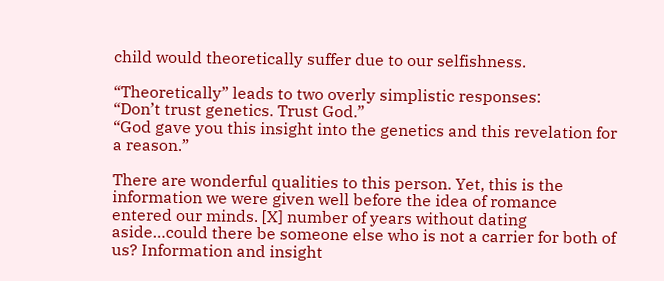child would theoretically suffer due to our selfishness.

“Theoretically” leads to two overly simplistic responses:
“Don’t trust genetics. Trust God.”
“God gave you this insight into the genetics and this revelation for a reason.”

There are wonderful qualities to this person. Yet, this is the information we were given well before the idea of romance entered our minds. [X] number of years without dating aside…could there be someone else who is not a carrier for both of us? Information and insight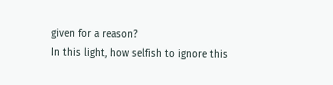given for a reason?
In this light, how selfish to ignore this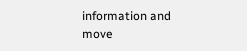information and move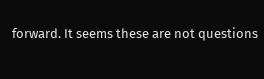forward. It seems these are not questions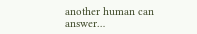another human can answer…